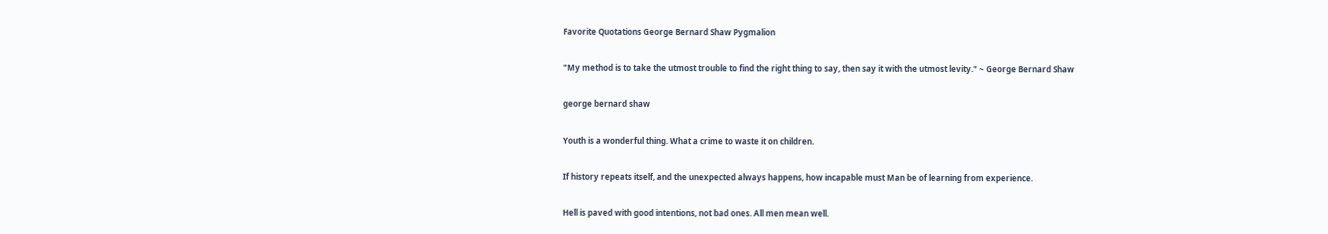Favorite Quotations George Bernard Shaw Pygmalion

"My method is to take the utmost trouble to find the right thing to say, then say it with the utmost levity." ~ George Bernard Shaw

george bernard shaw

Youth is a wonderful thing. What a crime to waste it on children.

If history repeats itself, and the unexpected always happens, how incapable must Man be of learning from experience.

Hell is paved with good intentions, not bad ones. All men mean well.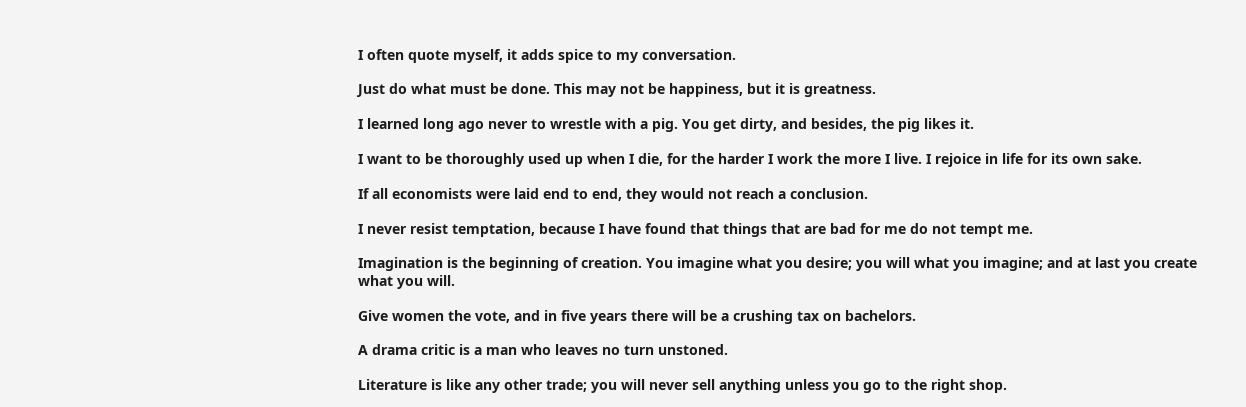I often quote myself, it adds spice to my conversation.

Just do what must be done. This may not be happiness, but it is greatness.

I learned long ago never to wrestle with a pig. You get dirty, and besides, the pig likes it.

I want to be thoroughly used up when I die, for the harder I work the more I live. I rejoice in life for its own sake.

If all economists were laid end to end, they would not reach a conclusion.

I never resist temptation, because I have found that things that are bad for me do not tempt me.

Imagination is the beginning of creation. You imagine what you desire; you will what you imagine; and at last you create what you will.

Give women the vote, and in five years there will be a crushing tax on bachelors.

A drama critic is a man who leaves no turn unstoned.

Literature is like any other trade; you will never sell anything unless you go to the right shop.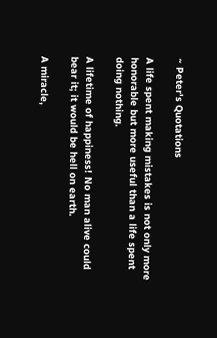~ Peter's Quotations

A life spent making mistakes is not only more honorable but more useful than a life spent doing nothing.

A lifetime of happiness! No man alive could bear it; it would be hell on earth.

A miracle,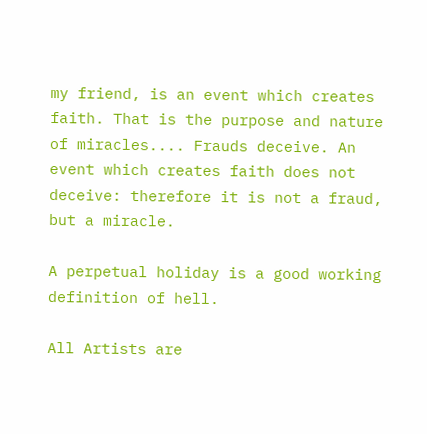my friend, is an event which creates faith. That is the purpose and nature of miracles.... Frauds deceive. An event which creates faith does not deceive: therefore it is not a fraud, but a miracle.

A perpetual holiday is a good working definition of hell.

All Artists are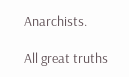Anarchists.

All great truths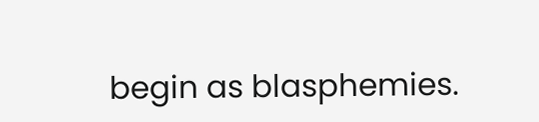begin as blasphemies.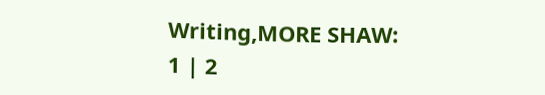Writing,MORE SHAW: 1 | 2